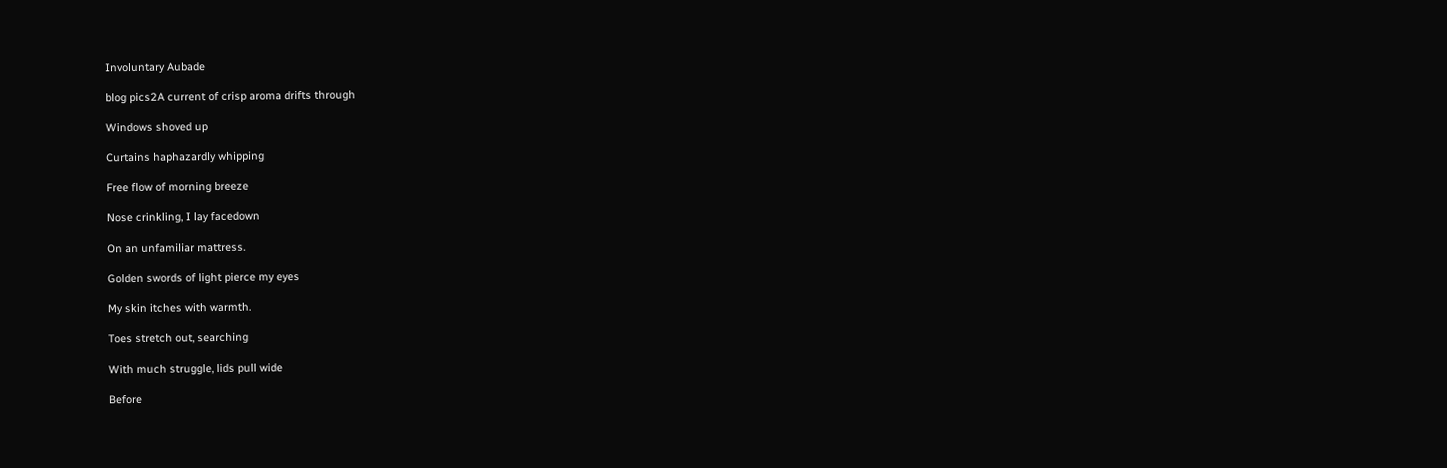Involuntary Aubade

blog pics2A current of crisp aroma drifts through

Windows shoved up

Curtains haphazardly whipping

Free flow of morning breeze

Nose crinkling, I lay facedown

On an unfamiliar mattress.

Golden swords of light pierce my eyes

My skin itches with warmth.

Toes stretch out, searching

With much struggle, lids pull wide

Before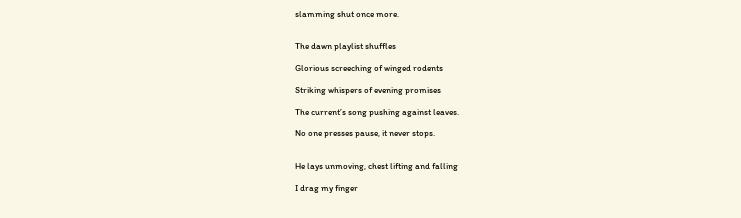slamming shut once more.


The dawn playlist shuffles

Glorious screeching of winged rodents

Striking whispers of evening promises

The current’s song pushing against leaves.

No one presses pause, it never stops.


He lays unmoving, chest lifting and falling

I drag my finger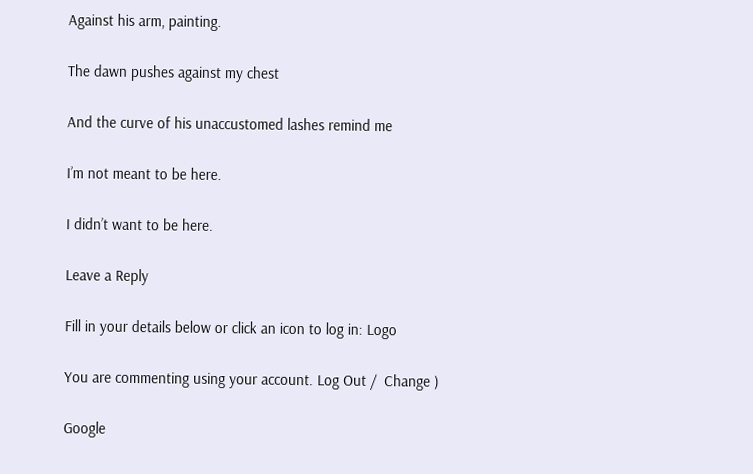Against his arm, painting.

The dawn pushes against my chest

And the curve of his unaccustomed lashes remind me

I’m not meant to be here.

I didn’t want to be here.

Leave a Reply

Fill in your details below or click an icon to log in: Logo

You are commenting using your account. Log Out /  Change )

Google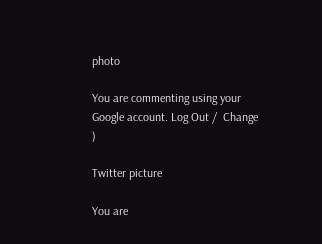photo

You are commenting using your Google account. Log Out /  Change )

Twitter picture

You are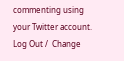commenting using your Twitter account. Log Out /  Change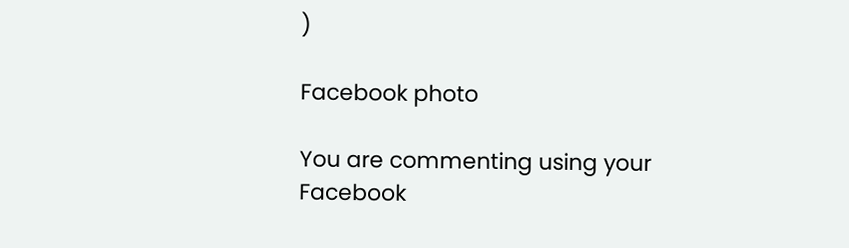)

Facebook photo

You are commenting using your Facebook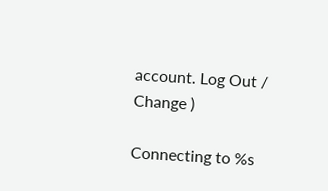account. Log Out /  Change )

Connecting to %s